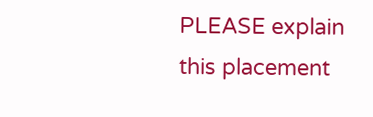PLEASE explain this placement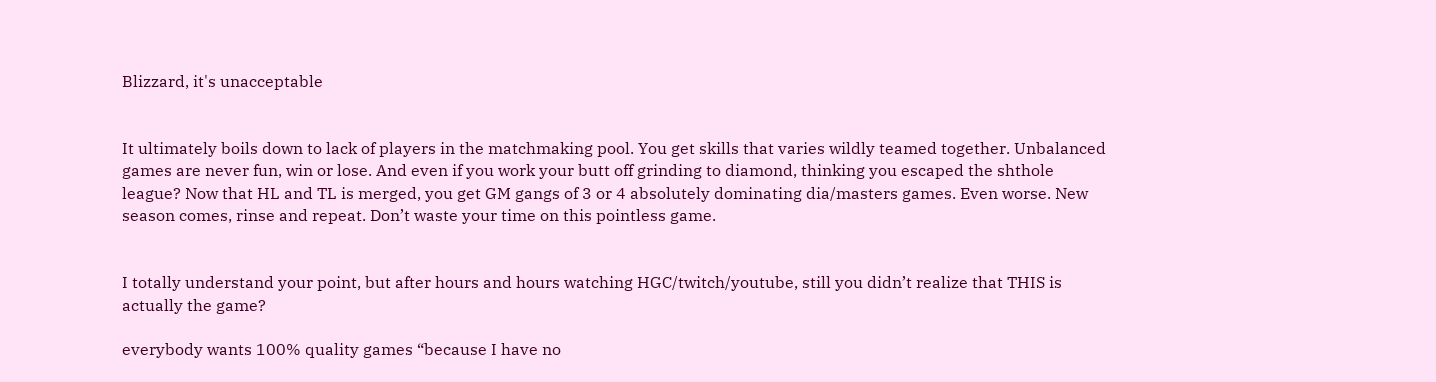Blizzard, it's unacceptable


It ultimately boils down to lack of players in the matchmaking pool. You get skills that varies wildly teamed together. Unbalanced games are never fun, win or lose. And even if you work your butt off grinding to diamond, thinking you escaped the shthole league? Now that HL and TL is merged, you get GM gangs of 3 or 4 absolutely dominating dia/masters games. Even worse. New season comes, rinse and repeat. Don’t waste your time on this pointless game.


I totally understand your point, but after hours and hours watching HGC/twitch/youtube, still you didn’t realize that THIS is actually the game?

everybody wants 100% quality games “because I have no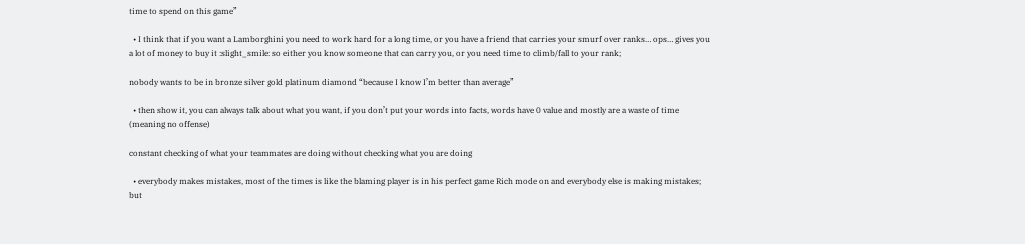time to spend on this game”

  • I think that if you want a Lamborghini you need to work hard for a long time, or you have a friend that carries your smurf over ranks… ops… gives you a lot of money to buy it :slight_smile: so either you know someone that can carry you, or you need time to climb/fall to your rank;

nobody wants to be in bronze silver gold platinum diamond “because I know I’m better than average”

  • then show it, you can always talk about what you want, if you don’t put your words into facts, words have 0 value and mostly are a waste of time (meaning no offense)

constant checking of what your teammates are doing without checking what you are doing

  • everybody makes mistakes, most of the times is like the blaming player is in his perfect game Rich mode on and everybody else is making mistakes; but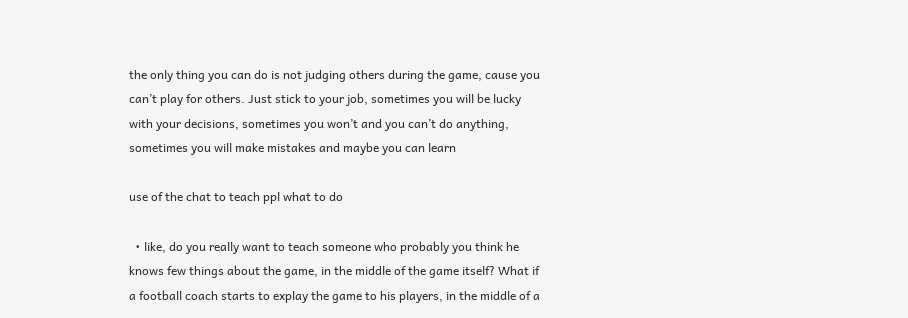the only thing you can do is not judging others during the game, cause you can’t play for others. Just stick to your job, sometimes you will be lucky with your decisions, sometimes you won’t and you can’t do anything, sometimes you will make mistakes and maybe you can learn

use of the chat to teach ppl what to do

  • like, do you really want to teach someone who probably you think he knows few things about the game, in the middle of the game itself? What if a football coach starts to explay the game to his players, in the middle of a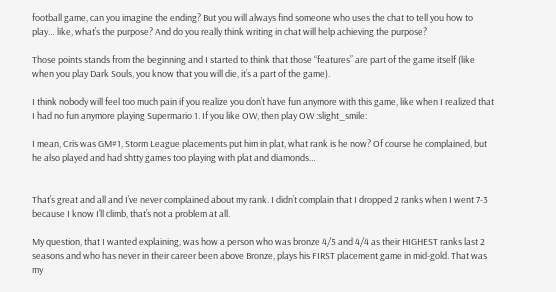football game, can you imagine the ending? But you will always find someone who uses the chat to tell you how to play… like, what’s the purpose? And do you really think writing in chat will help achieving the purpose?

Those points stands from the beginning and I started to think that those “features” are part of the game itself (like when you play Dark Souls, you know that you will die, it’s a part of the game).

I think nobody will feel too much pain if you realize you don’t have fun anymore with this game, like when I realized that I had no fun anymore playing Supermario 1. If you like OW, then play OW :slight_smile:

I mean, Cris was GM#1, Storm League placements put him in plat, what rank is he now? Of course he complained, but he also played and had shtty games too playing with plat and diamonds…


That’s great and all and I’ve never complained about my rank. I didn’t complain that I dropped 2 ranks when I went 7-3 because I know I’ll climb, that’s not a problem at all.

My question, that I wanted explaining, was how a person who was bronze 4/5 and 4/4 as their HIGHEST ranks last 2 seasons and who has never in their career been above Bronze, plays his FIRST placement game in mid-gold. That was my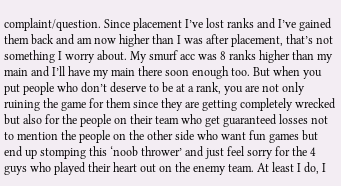complaint/question. Since placement I’ve lost ranks and I’ve gained them back and am now higher than I was after placement, that’s not something I worry about. My smurf acc was 8 ranks higher than my main and I’ll have my main there soon enough too. But when you put people who don’t deserve to be at a rank, you are not only ruining the game for them since they are getting completely wrecked but also for the people on their team who get guaranteed losses not to mention the people on the other side who want fun games but end up stomping this ‘noob thrower’ and just feel sorry for the 4 guys who played their heart out on the enemy team. At least I do, I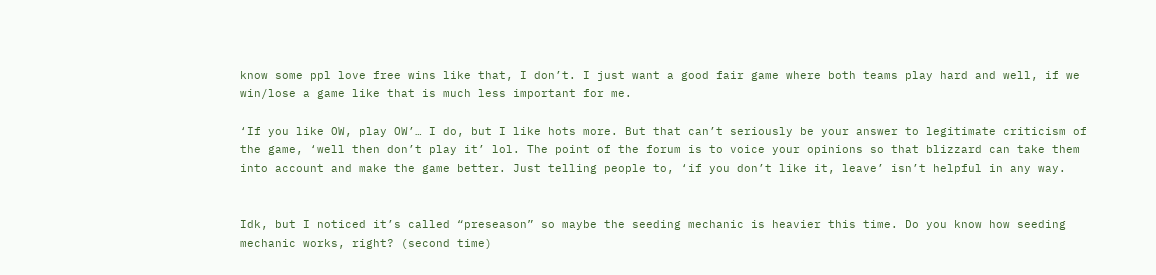know some ppl love free wins like that, I don’t. I just want a good fair game where both teams play hard and well, if we win/lose a game like that is much less important for me.

‘If you like OW, play OW’… I do, but I like hots more. But that can’t seriously be your answer to legitimate criticism of the game, ‘well then don’t play it’ lol. The point of the forum is to voice your opinions so that blizzard can take them into account and make the game better. Just telling people to, ‘if you don’t like it, leave’ isn’t helpful in any way.


Idk, but I noticed it’s called “preseason” so maybe the seeding mechanic is heavier this time. Do you know how seeding mechanic works, right? (second time)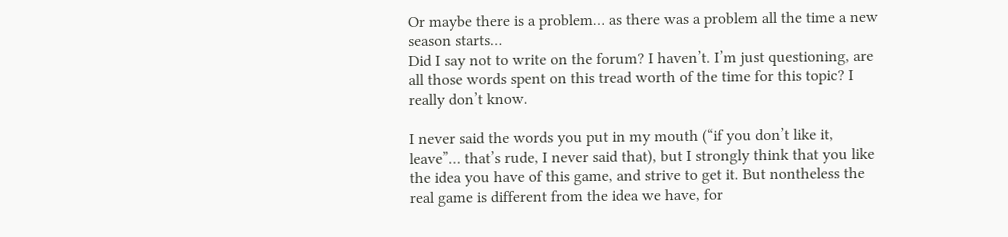Or maybe there is a problem… as there was a problem all the time a new season starts…
Did I say not to write on the forum? I haven’t. I’m just questioning, are all those words spent on this tread worth of the time for this topic? I really don’t know.

I never said the words you put in my mouth (“if you don’t like it, leave”… that’s rude, I never said that), but I strongly think that you like the idea you have of this game, and strive to get it. But nontheless the real game is different from the idea we have, for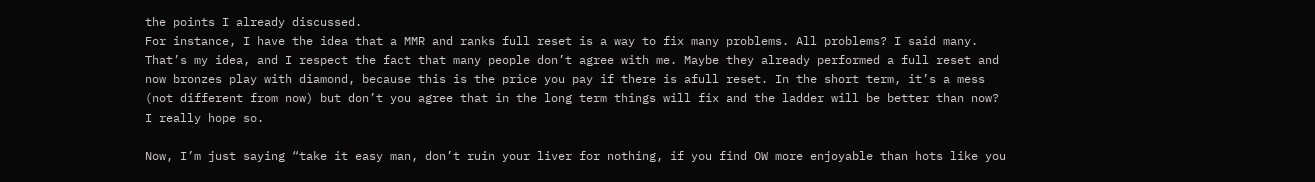the points I already discussed.
For instance, I have the idea that a MMR and ranks full reset is a way to fix many problems. All problems? I said many. That’s my idea, and I respect the fact that many people don’t agree with me. Maybe they already performed a full reset and now bronzes play with diamond, because this is the price you pay if there is afull reset. In the short term, it’s a mess (not different from now) but don’t you agree that in the long term things will fix and the ladder will be better than now? I really hope so.

Now, I’m just saying “take it easy man, don’t ruin your liver for nothing, if you find OW more enjoyable than hots like you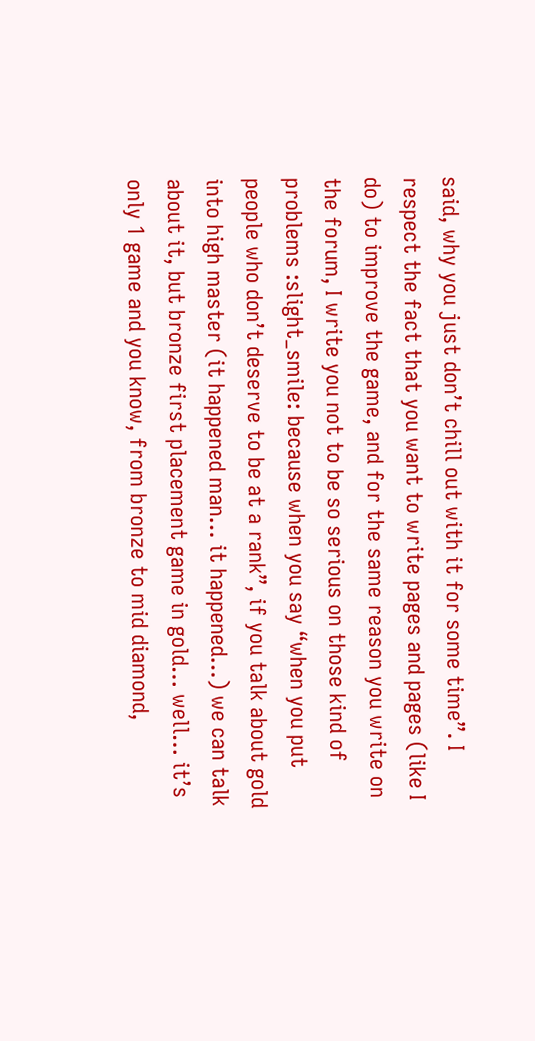said, why you just don’t chill out with it for some time”. I respect the fact that you want to write pages and pages (like I do) to improve the game, and for the same reason you write on the forum, I write you not to be so serious on those kind of problems :slight_smile: because when you say “when you put people who don’t deserve to be at a rank”, if you talk about gold into high master (it happened man… it happened…) we can talk about it, but bronze first placement game in gold… well… it’s only 1 game and you know, from bronze to mid diamond,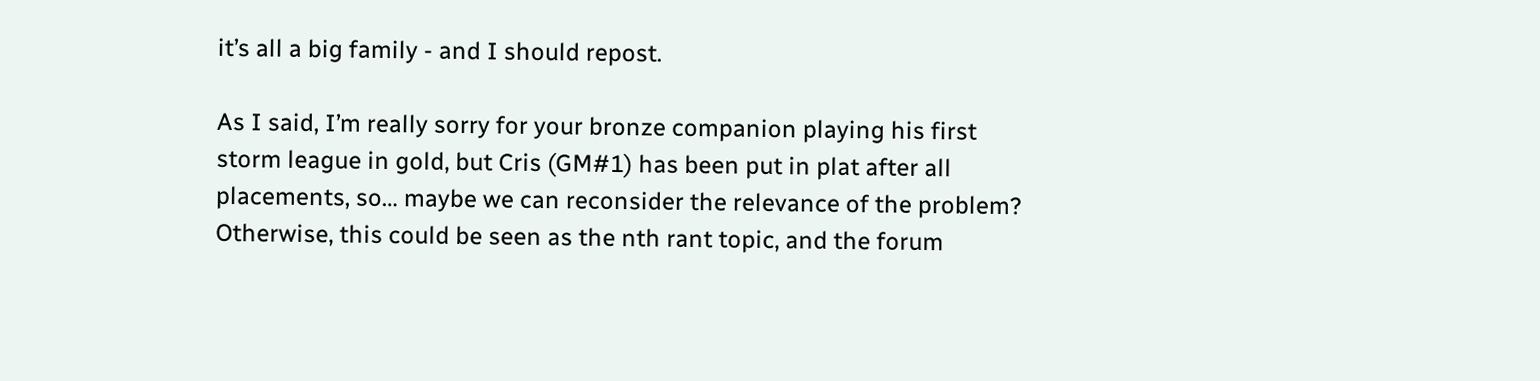it’s all a big family - and I should repost.

As I said, I’m really sorry for your bronze companion playing his first storm league in gold, but Cris (GM#1) has been put in plat after all placements, so… maybe we can reconsider the relevance of the problem?
Otherwise, this could be seen as the nth rant topic, and the forum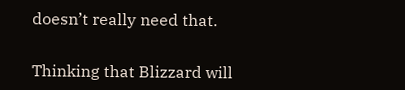doesn’t really need that.


Thinking that Blizzard will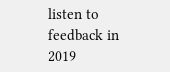listen to feedback in 2019